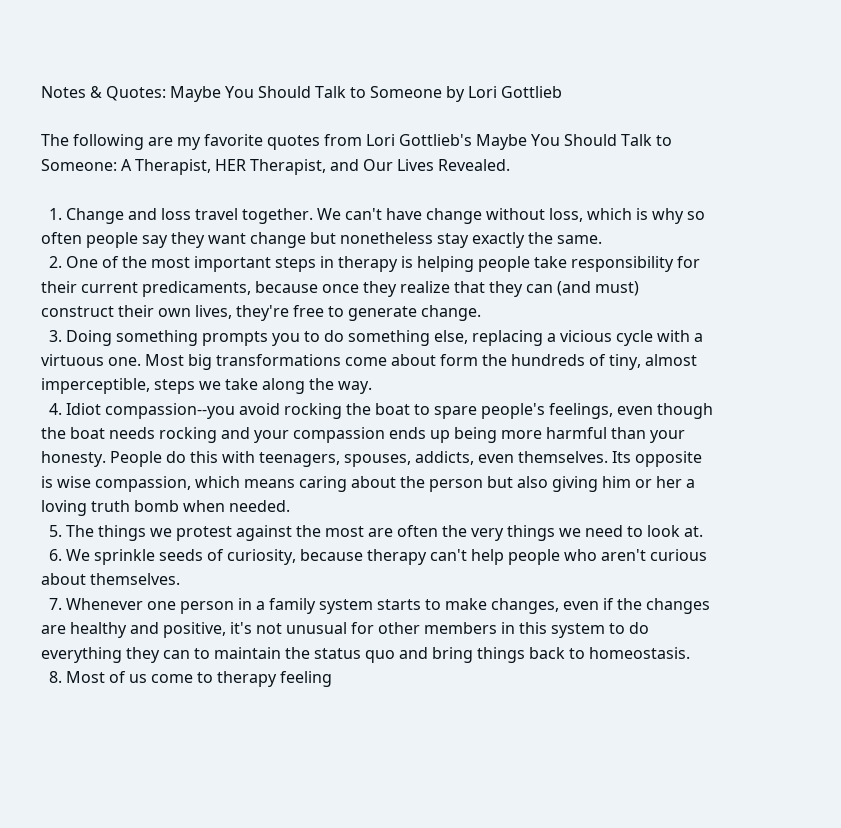Notes & Quotes: Maybe You Should Talk to Someone by Lori Gottlieb

The following are my favorite quotes from Lori Gottlieb's Maybe You Should Talk to Someone: A Therapist, HER Therapist, and Our Lives Revealed.

  1. Change and loss travel together. We can't have change without loss, which is why so often people say they want change but nonetheless stay exactly the same.
  2. One of the most important steps in therapy is helping people take responsibility for their current predicaments, because once they realize that they can (and must) construct their own lives, they're free to generate change.
  3. Doing something prompts you to do something else, replacing a vicious cycle with a virtuous one. Most big transformations come about form the hundreds of tiny, almost imperceptible, steps we take along the way.
  4. Idiot compassion--you avoid rocking the boat to spare people's feelings, even though the boat needs rocking and your compassion ends up being more harmful than your honesty. People do this with teenagers, spouses, addicts, even themselves. Its opposite is wise compassion, which means caring about the person but also giving him or her a loving truth bomb when needed.
  5. The things we protest against the most are often the very things we need to look at.
  6. We sprinkle seeds of curiosity, because therapy can't help people who aren't curious about themselves.
  7. Whenever one person in a family system starts to make changes, even if the changes are healthy and positive, it's not unusual for other members in this system to do everything they can to maintain the status quo and bring things back to homeostasis.
  8. Most of us come to therapy feeling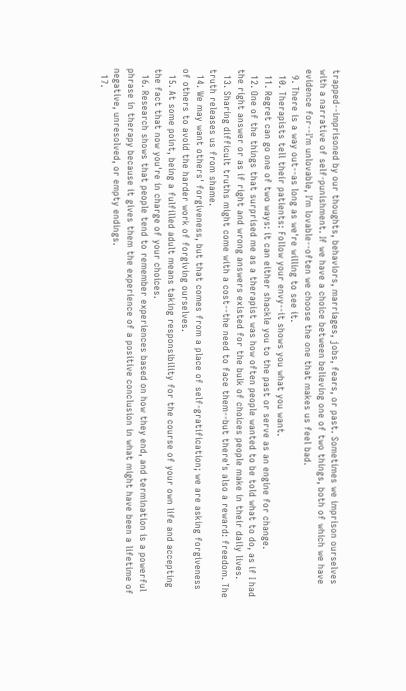trapped--imprisoned by our thoughts, behaviors, marriages, jobs, fears, or past. Sometimes we imprison ourselves with a narrative of self-punishment. If we have a choice between believing one of two things, both of which we have evidence for--I'm unlovable, I'm lovable--often we choose the one that makes us feel bad.
  9. There is a way out--as long as we're willing to see it.
  10. Therapists tell their patients: Follow your envy--it shows you what you want.
  11. Regret can go one of two ways: it can either shackle you to the past or serve as an engine for change.
  12. One of the things that surprised me as a therapist was how often people wanted to be told what to do, as if I had the right answer or as if right and wrong answers existed for the bulk of choices people make in their daily lives.
  13. Sharing difficult truths might come with a cost--the need to face them--but there's also a reward: freedom. The truth releases us from shame.
  14. We may want others' forgiveness, but that comes from a place of self-gratification; we are asking forgiveness of others to avoid the harder work of forgiving ourselves.
  15. At some point, being a fulfilled adult means taking responsibility for the course of your own life and accepting the fact that now you're in charge of your choices.
  16. Research shows that people tend to remember experiences based on how they end, and termination is a powerful phrase in therapy because it gives them the experience of a positive conclusion in what might have been a lifetime of negative, unresolved, or empty endings.
  17.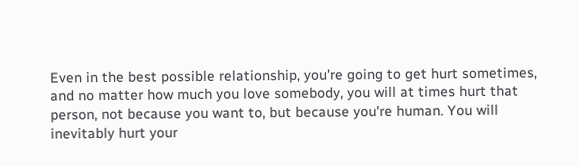Even in the best possible relationship, you're going to get hurt sometimes, and no matter how much you love somebody, you will at times hurt that person, not because you want to, but because you're human. You will inevitably hurt your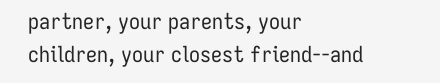partner, your parents, your children, your closest friend--and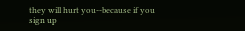they will hurt you--because if you sign up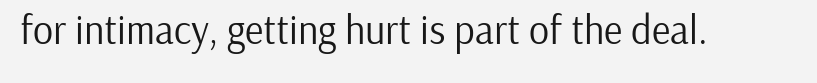for intimacy, getting hurt is part of the deal.